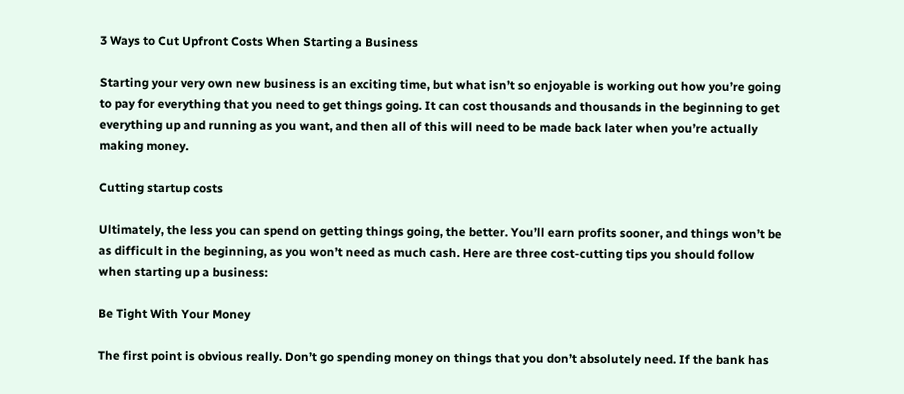3 Ways to Cut Upfront Costs When Starting a Business

Starting your very own new business is an exciting time, but what isn’t so enjoyable is working out how you’re going to pay for everything that you need to get things going. It can cost thousands and thousands in the beginning to get everything up and running as you want, and then all of this will need to be made back later when you’re actually making money.

Cutting startup costs

Ultimately, the less you can spend on getting things going, the better. You’ll earn profits sooner, and things won’t be as difficult in the beginning, as you won’t need as much cash. Here are three cost-cutting tips you should follow when starting up a business:

Be Tight With Your Money

The first point is obvious really. Don’t go spending money on things that you don’t absolutely need. If the bank has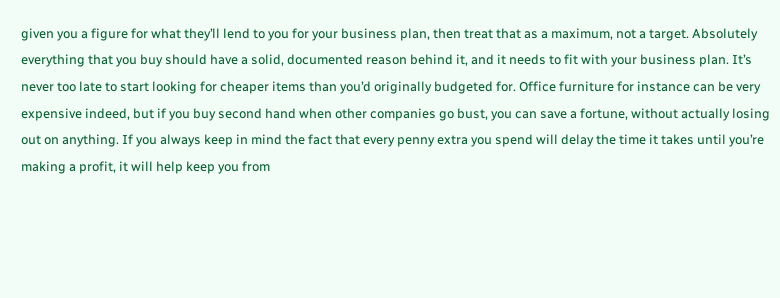given you a figure for what they’ll lend to you for your business plan, then treat that as a maximum, not a target. Absolutely everything that you buy should have a solid, documented reason behind it, and it needs to fit with your business plan. It’s never too late to start looking for cheaper items than you’d originally budgeted for. Office furniture for instance can be very expensive indeed, but if you buy second hand when other companies go bust, you can save a fortune, without actually losing out on anything. If you always keep in mind the fact that every penny extra you spend will delay the time it takes until you’re making a profit, it will help keep you from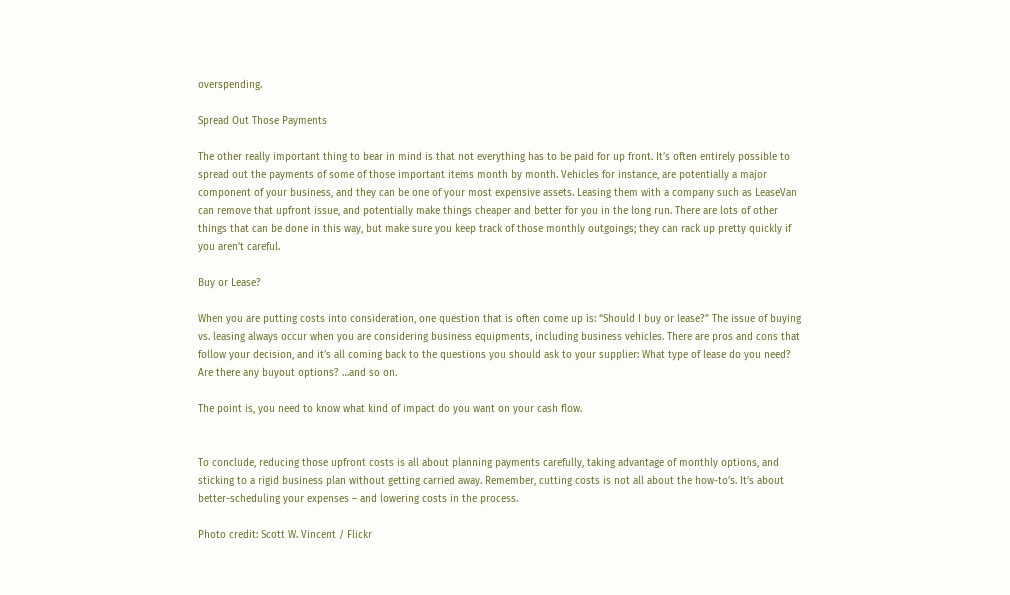overspending.

Spread Out Those Payments

The other really important thing to bear in mind is that not everything has to be paid for up front. It’s often entirely possible to spread out the payments of some of those important items month by month. Vehicles for instance, are potentially a major component of your business, and they can be one of your most expensive assets. Leasing them with a company such as LeaseVan can remove that upfront issue, and potentially make things cheaper and better for you in the long run. There are lots of other things that can be done in this way, but make sure you keep track of those monthly outgoings; they can rack up pretty quickly if you aren’t careful.

Buy or Lease?

When you are putting costs into consideration, one question that is often come up is: “Should I buy or lease?” The issue of buying vs. leasing always occur when you are considering business equipments, including business vehicles. There are pros and cons that follow your decision, and it’s all coming back to the questions you should ask to your supplier: What type of lease do you need? Are there any buyout options? …and so on.

The point is, you need to know what kind of impact do you want on your cash flow.


To conclude, reducing those upfront costs is all about planning payments carefully, taking advantage of monthly options, and sticking to a rigid business plan without getting carried away. Remember, cutting costs is not all about the how-to’s. It’s about better-scheduling your expenses – and lowering costs in the process.

Photo credit: Scott W. Vincent / Flickr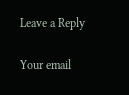Leave a Reply

Your email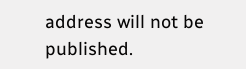address will not be published.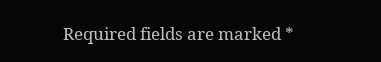Required fields are marked *